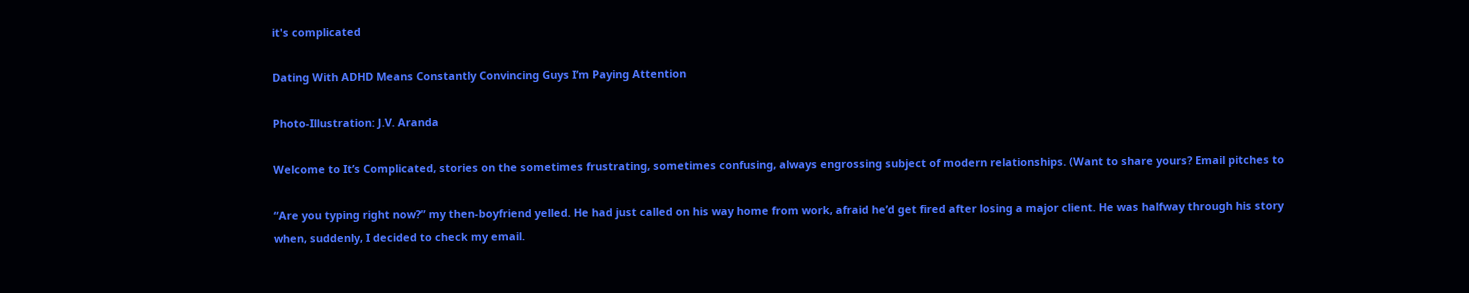it's complicated

Dating With ADHD Means Constantly Convincing Guys I’m Paying Attention

Photo-Illustration: J.V. Aranda

Welcome to It’s Complicated, stories on the sometimes frustrating, sometimes confusing, always engrossing subject of modern relationships. (Want to share yours? Email pitches to

“Are you typing right now?” my then-boyfriend yelled. He had just called on his way home from work, afraid he’d get fired after losing a major client. He was halfway through his story when, suddenly, I decided to check my email.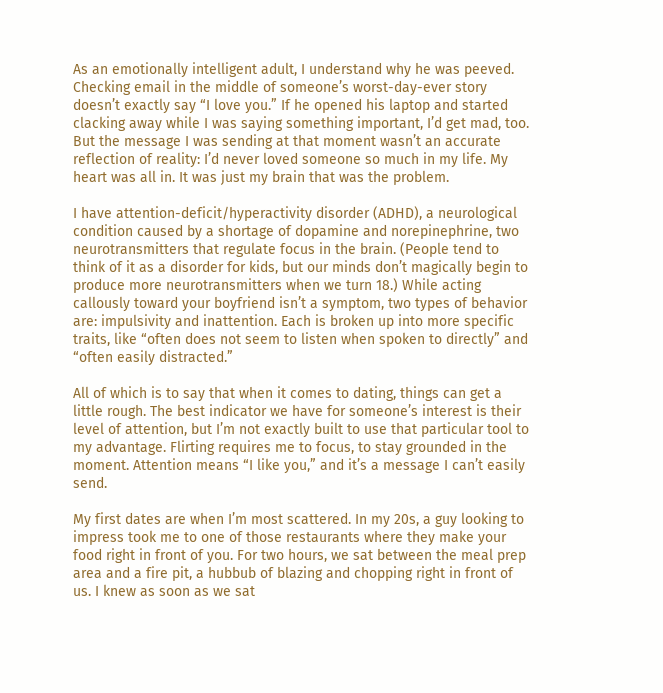As an emotionally intelligent adult, I understand why he was peeved. Checking email in the middle of someone’s worst-day-ever story doesn’t exactly say “I love you.” If he opened his laptop and started clacking away while I was saying something important, I’d get mad, too. But the message I was sending at that moment wasn’t an accurate reflection of reality: I’d never loved someone so much in my life. My heart was all in. It was just my brain that was the problem.

I have attention-deficit/hyperactivity disorder (ADHD), a neurological condition caused by a shortage of dopamine and norepinephrine, two neurotransmitters that regulate focus in the brain. (People tend to think of it as a disorder for kids, but our minds don’t magically begin to produce more neurotransmitters when we turn 18.) While acting callously toward your boyfriend isn’t a symptom, two types of behavior are: impulsivity and inattention. Each is broken up into more specific traits, like “often does not seem to listen when spoken to directly” and “often easily distracted.”

All of which is to say that when it comes to dating, things can get a little rough. The best indicator we have for someone’s interest is their level of attention, but I’m not exactly built to use that particular tool to my advantage. Flirting requires me to focus, to stay grounded in the moment. Attention means “I like you,” and it’s a message I can’t easily send.

My first dates are when I’m most scattered. In my 20s, a guy looking to impress took me to one of those restaurants where they make your food right in front of you. For two hours, we sat between the meal prep area and a fire pit, a hubbub of blazing and chopping right in front of us. I knew as soon as we sat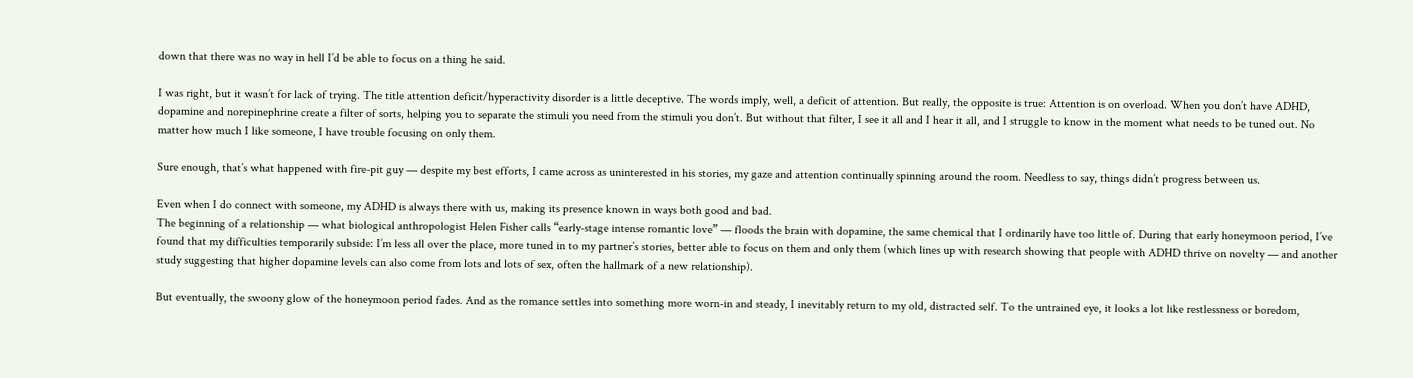down that there was no way in hell I’d be able to focus on a thing he said.

I was right, but it wasn’t for lack of trying. The title attention deficit/hyperactivity disorder is a little deceptive. The words imply, well, a deficit of attention. But really, the opposite is true: Attention is on overload. When you don’t have ADHD, dopamine and norepinephrine create a filter of sorts, helping you to separate the stimuli you need from the stimuli you don’t. But without that filter, I see it all and I hear it all, and I struggle to know in the moment what needs to be tuned out. No matter how much I like someone, I have trouble focusing on only them.

Sure enough, that’s what happened with fire-pit guy — despite my best efforts, I came across as uninterested in his stories, my gaze and attention continually spinning around the room. Needless to say, things didn’t progress between us.

Even when I do connect with someone, my ADHD is always there with us, making its presence known in ways both good and bad.
The beginning of a relationship — what biological anthropologist Helen Fisher calls “early-stage intense romantic love” — floods the brain with dopamine, the same chemical that I ordinarily have too little of. During that early honeymoon period, I’ve found that my difficulties temporarily subside: I’m less all over the place, more tuned in to my partner’s stories, better able to focus on them and only them (which lines up with research showing that people with ADHD thrive on novelty — and another study suggesting that higher dopamine levels can also come from lots and lots of sex, often the hallmark of a new relationship).

But eventually, the swoony glow of the honeymoon period fades. And as the romance settles into something more worn-in and steady, I inevitably return to my old, distracted self. To the untrained eye, it looks a lot like restlessness or boredom,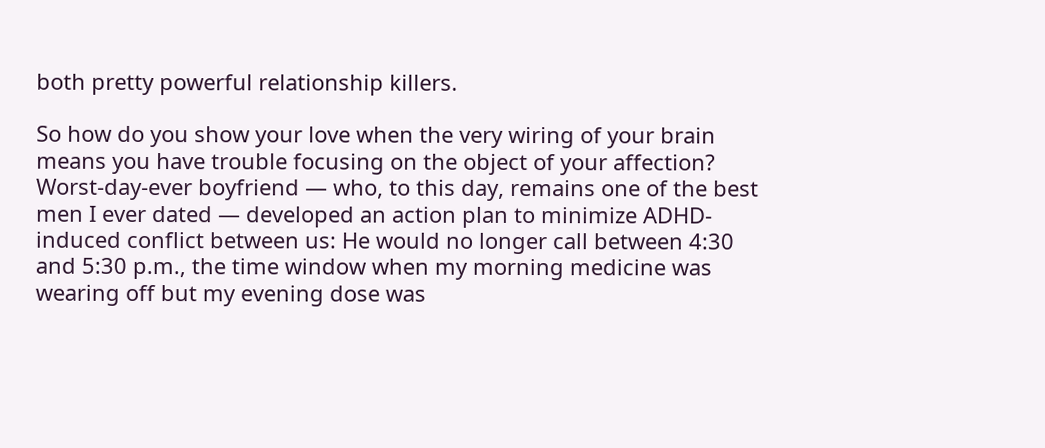both pretty powerful relationship killers.

So how do you show your love when the very wiring of your brain means you have trouble focusing on the object of your affection? Worst-day-ever boyfriend — who, to this day, remains one of the best men I ever dated — developed an action plan to minimize ADHD-induced conflict between us: He would no longer call between 4:30 and 5:30 p.m., the time window when my morning medicine was wearing off but my evening dose was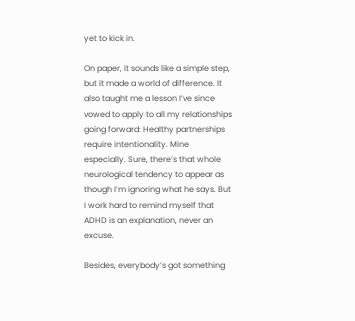yet to kick in.

On paper, it sounds like a simple step, but it made a world of difference. It also taught me a lesson I’ve since vowed to apply to all my relationships going forward: Healthy partnerships require intentionality. Mine especially. Sure, there’s that whole neurological tendency to appear as though I’m ignoring what he says. But I work hard to remind myself that ADHD is an explanation, never an excuse.

Besides, everybody’s got something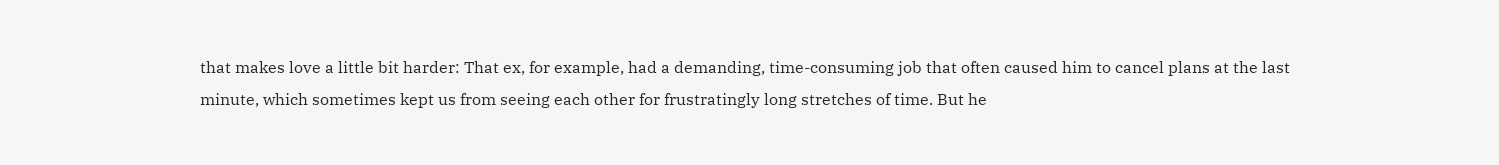that makes love a little bit harder: That ex, for example, had a demanding, time-consuming job that often caused him to cancel plans at the last minute, which sometimes kept us from seeing each other for frustratingly long stretches of time. But he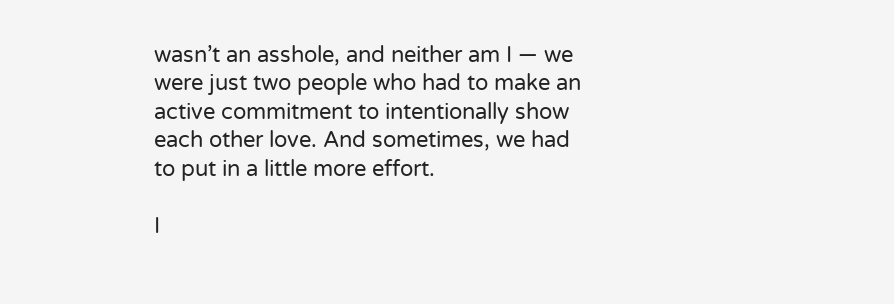wasn’t an asshole, and neither am I — we were just two people who had to make an active commitment to intentionally show each other love. And sometimes, we had to put in a little more effort.

I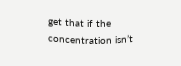get that if the concentration isn’t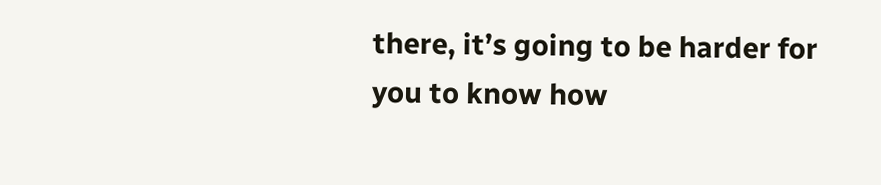there, it’s going to be harder for you to know how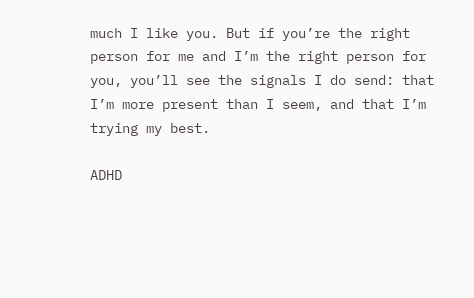much I like you. But if you’re the right person for me and I’m the right person for you, you’ll see the signals I do send: that I’m more present than I seem, and that I’m trying my best.

ADHD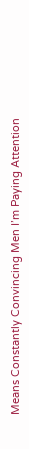Means Constantly Convincing Men I’m Paying Attention